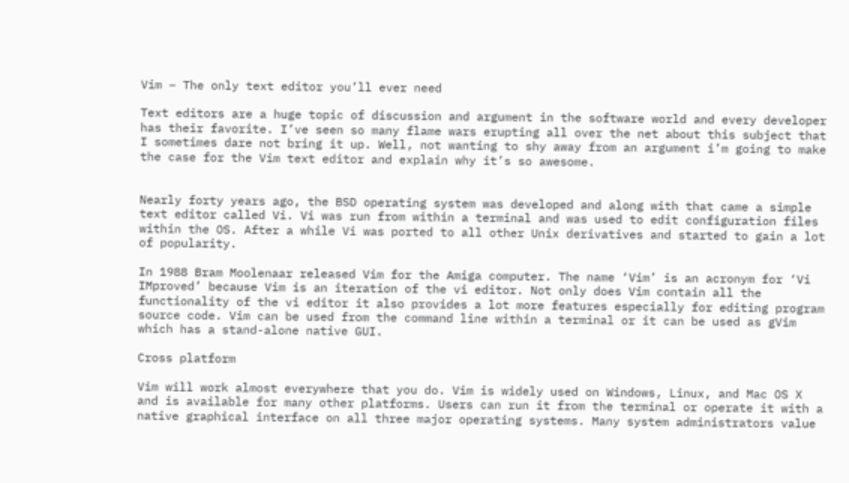Vim – The only text editor you’ll ever need

Text editors are a huge topic of discussion and argument in the software world and every developer has their favorite. I’ve seen so many flame wars erupting all over the net about this subject that I sometimes dare not bring it up. Well, not wanting to shy away from an argument i’m going to make the case for the Vim text editor and explain why it’s so awesome.


Nearly forty years ago, the BSD operating system was developed and along with that came a simple text editor called Vi. Vi was run from within a terminal and was used to edit configuration files within the OS. After a while Vi was ported to all other Unix derivatives and started to gain a lot of popularity.

In 1988 Bram Moolenaar released Vim for the Amiga computer. The name ‘Vim’ is an acronym for ‘Vi IMproved’ because Vim is an iteration of the vi editor. Not only does Vim contain all the functionality of the vi editor it also provides a lot more features especially for editing program source code. Vim can be used from the command line within a terminal or it can be used as gVim which has a stand-alone native GUI.

Cross platform

Vim will work almost everywhere that you do. Vim is widely used on Windows, Linux, and Mac OS X and is available for many other platforms. Users can run it from the terminal or operate it with a native graphical interface on all three major operating systems. Many system administrators value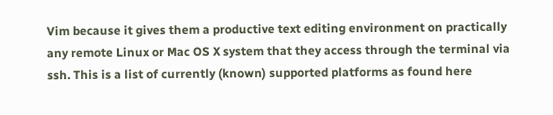Vim because it gives them a productive text editing environment on practically any remote Linux or Mac OS X system that they access through the terminal via ssh. This is a list of currently (known) supported platforms as found here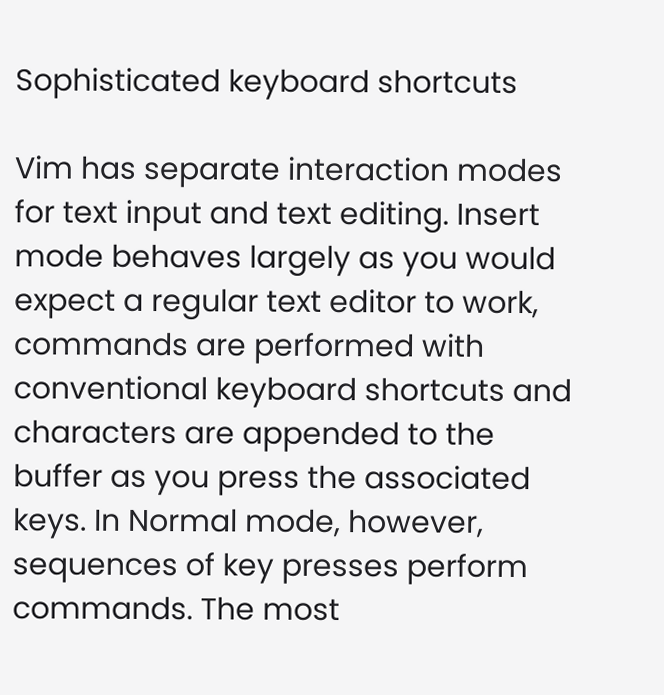Sophisticated keyboard shortcuts

Vim has separate interaction modes for text input and text editing. Insert mode behaves largely as you would expect a regular text editor to work, commands are performed with conventional keyboard shortcuts and characters are appended to the buffer as you press the associated keys. In Normal mode, however, sequences of key presses perform commands. The most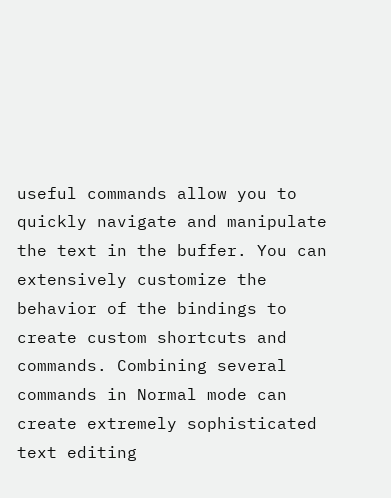useful commands allow you to quickly navigate and manipulate the text in the buffer. You can extensively customize the behavior of the bindings to create custom shortcuts and commands. Combining several commands in Normal mode can create extremely sophisticated text editing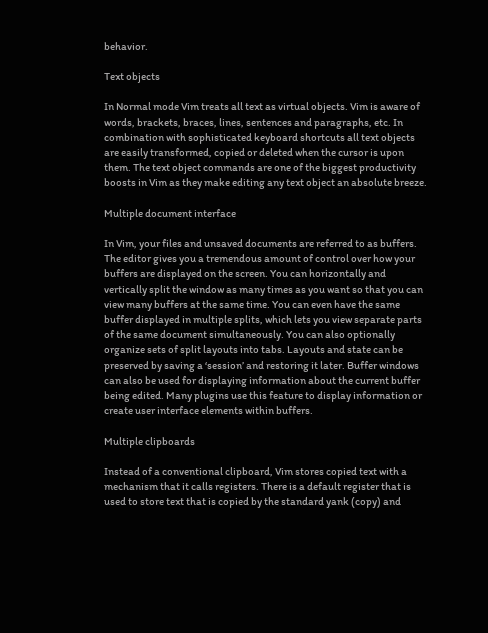behavior.

Text objects

In Normal mode Vim treats all text as virtual objects. Vim is aware of words, brackets, braces, lines, sentences and paragraphs, etc. In combination with sophisticated keyboard shortcuts all text objects are easily transformed, copied or deleted when the cursor is upon them. The text object commands are one of the biggest productivity boosts in Vim as they make editing any text object an absolute breeze.

Multiple document interface

In Vim, your files and unsaved documents are referred to as buffers. The editor gives you a tremendous amount of control over how your buffers are displayed on the screen. You can horizontally and vertically split the window as many times as you want so that you can view many buffers at the same time. You can even have the same buffer displayed in multiple splits, which lets you view separate parts of the same document simultaneously. You can also optionally organize sets of split layouts into tabs. Layouts and state can be preserved by saving a ‘session’ and restoring it later. Buffer windows can also be used for displaying information about the current buffer being edited. Many plugins use this feature to display information or create user interface elements within buffers.

Multiple clipboards

Instead of a conventional clipboard, Vim stores copied text with a mechanism that it calls registers. There is a default register that is used to store text that is copied by the standard yank (copy) and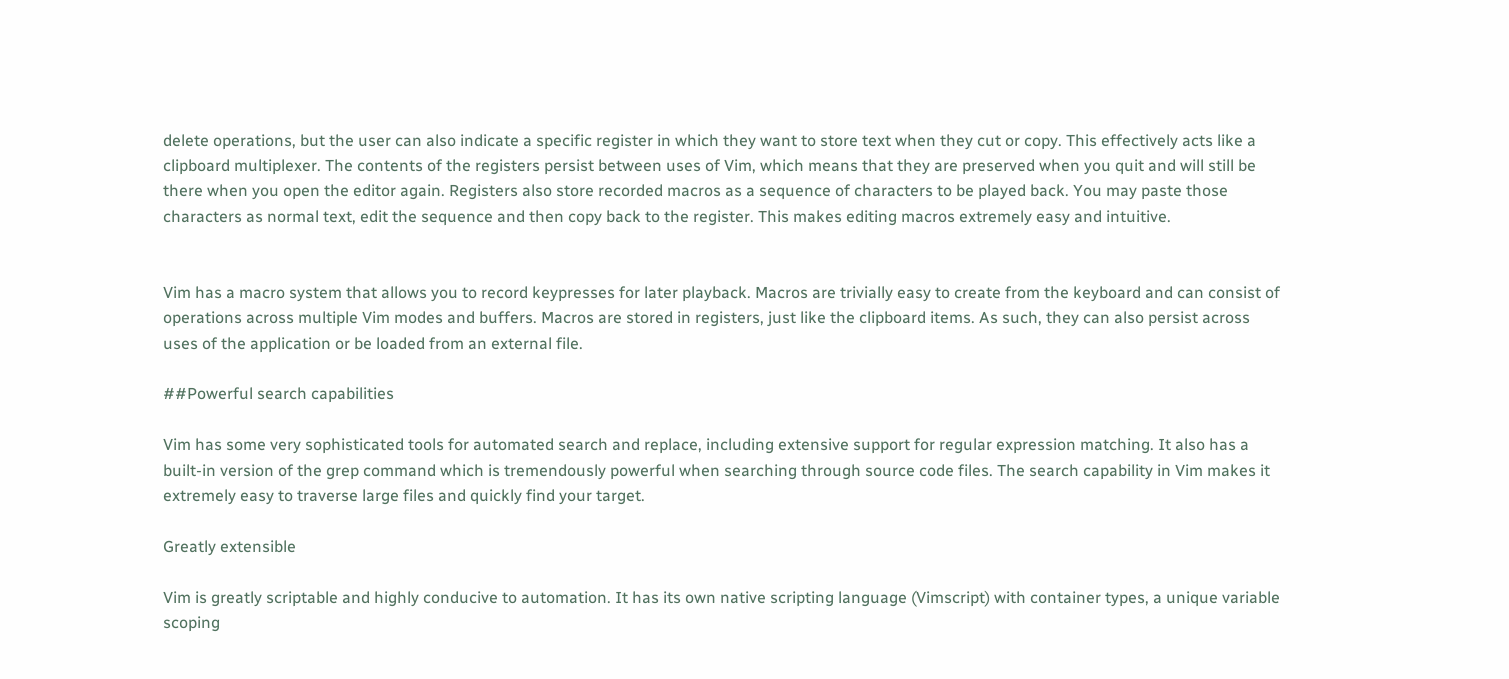delete operations, but the user can also indicate a specific register in which they want to store text when they cut or copy. This effectively acts like a clipboard multiplexer. The contents of the registers persist between uses of Vim, which means that they are preserved when you quit and will still be there when you open the editor again. Registers also store recorded macros as a sequence of characters to be played back. You may paste those characters as normal text, edit the sequence and then copy back to the register. This makes editing macros extremely easy and intuitive.


Vim has a macro system that allows you to record keypresses for later playback. Macros are trivially easy to create from the keyboard and can consist of operations across multiple Vim modes and buffers. Macros are stored in registers, just like the clipboard items. As such, they can also persist across uses of the application or be loaded from an external file.

##Powerful search capabilities

Vim has some very sophisticated tools for automated search and replace, including extensive support for regular expression matching. It also has a built-in version of the grep command which is tremendously powerful when searching through source code files. The search capability in Vim makes it extremely easy to traverse large files and quickly find your target.

Greatly extensible

Vim is greatly scriptable and highly conducive to automation. It has its own native scripting language (Vimscript) with container types, a unique variable scoping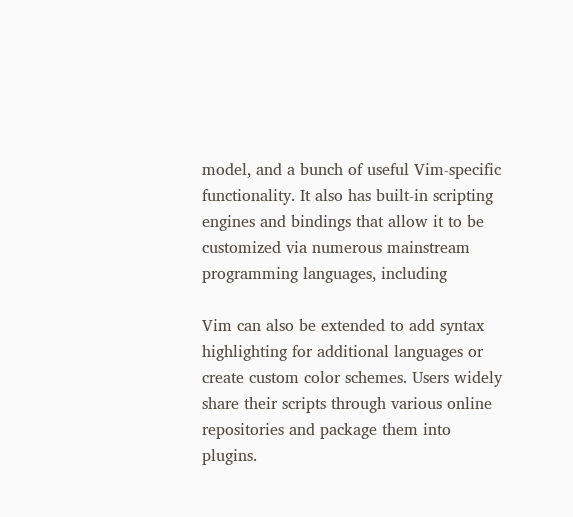model, and a bunch of useful Vim-specific functionality. It also has built-in scripting engines and bindings that allow it to be customized via numerous mainstream programming languages, including

Vim can also be extended to add syntax highlighting for additional languages or create custom color schemes. Users widely share their scripts through various online repositories and package them into plugins.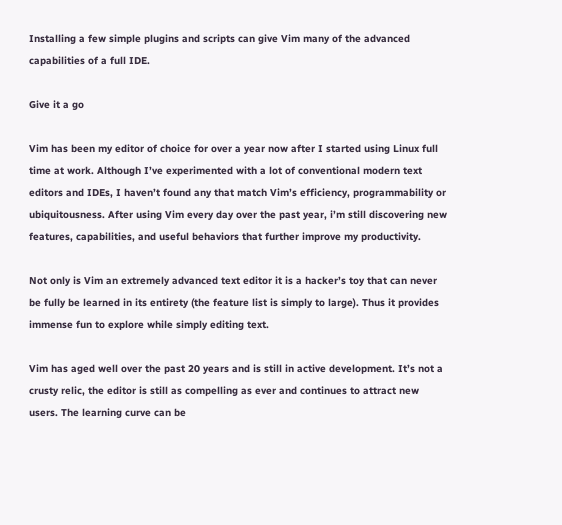Installing a few simple plugins and scripts can give Vim many of the advanced capabilities of a full IDE.

Give it a go

Vim has been my editor of choice for over a year now after I started using Linux full time at work. Although I’ve experimented with a lot of conventional modern text editors and IDEs, I haven’t found any that match Vim’s efficiency, programmability or ubiquitousness. After using Vim every day over the past year, i’m still discovering new features, capabilities, and useful behaviors that further improve my productivity.

Not only is Vim an extremely advanced text editor it is a hacker’s toy that can never be fully be learned in its entirety (the feature list is simply to large). Thus it provides immense fun to explore while simply editing text.

Vim has aged well over the past 20 years and is still in active development. It’s not a crusty relic, the editor is still as compelling as ever and continues to attract new users. The learning curve can be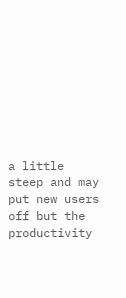a little steep and may put new users off but the productivity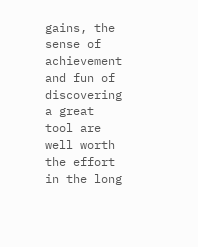gains, the sense of achievement and fun of discovering a great tool are well worth the effort in the long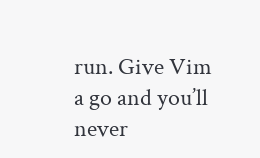run. Give Vim a go and you’ll never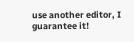use another editor, I guarantee it!